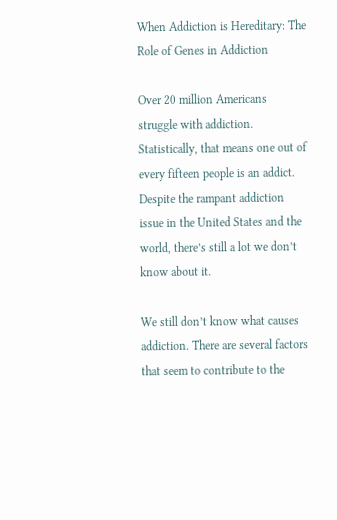When Addiction is Hereditary: The Role of Genes in Addiction

Over 20 million Americans struggle with addiction. Statistically, that means one out of every fifteen people is an addict. Despite the rampant addiction issue in the United States and the world, there’s still a lot we don’t know about it.

We still don’t know what causes addiction. There are several factors that seem to contribute to the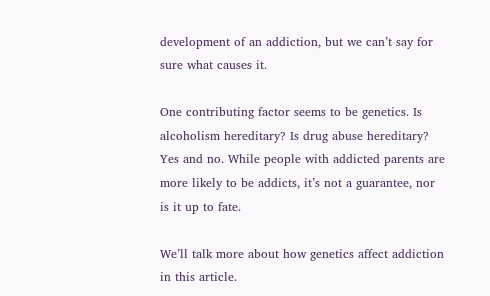development of an addiction, but we can’t say for sure what causes it.

One contributing factor seems to be genetics. Is alcoholism hereditary? Is drug abuse hereditary? Yes and no. While people with addicted parents are more likely to be addicts, it’s not a guarantee, nor is it up to fate.

We’ll talk more about how genetics affect addiction in this article.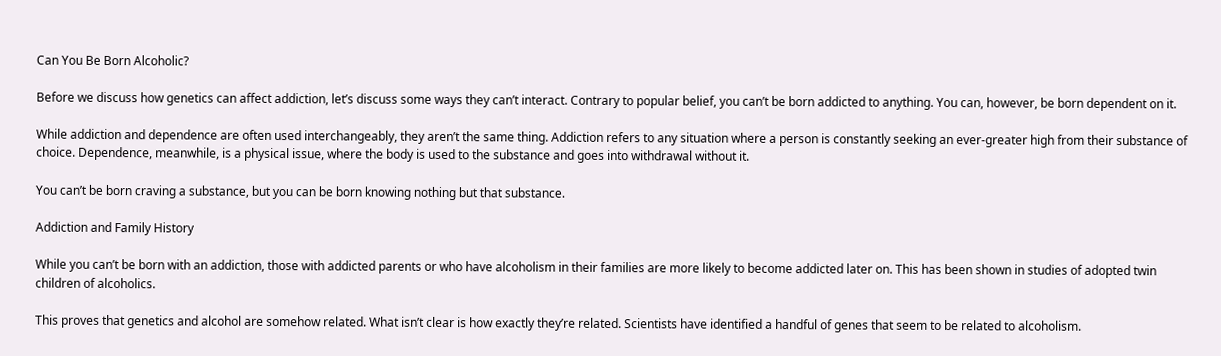Can You Be Born Alcoholic?

Before we discuss how genetics can affect addiction, let’s discuss some ways they can’t interact. Contrary to popular belief, you can’t be born addicted to anything. You can, however, be born dependent on it.

While addiction and dependence are often used interchangeably, they aren’t the same thing. Addiction refers to any situation where a person is constantly seeking an ever-greater high from their substance of choice. Dependence, meanwhile, is a physical issue, where the body is used to the substance and goes into withdrawal without it.

You can’t be born craving a substance, but you can be born knowing nothing but that substance.

Addiction and Family History

While you can’t be born with an addiction, those with addicted parents or who have alcoholism in their families are more likely to become addicted later on. This has been shown in studies of adopted twin children of alcoholics.

This proves that genetics and alcohol are somehow related. What isn’t clear is how exactly they’re related. Scientists have identified a handful of genes that seem to be related to alcoholism.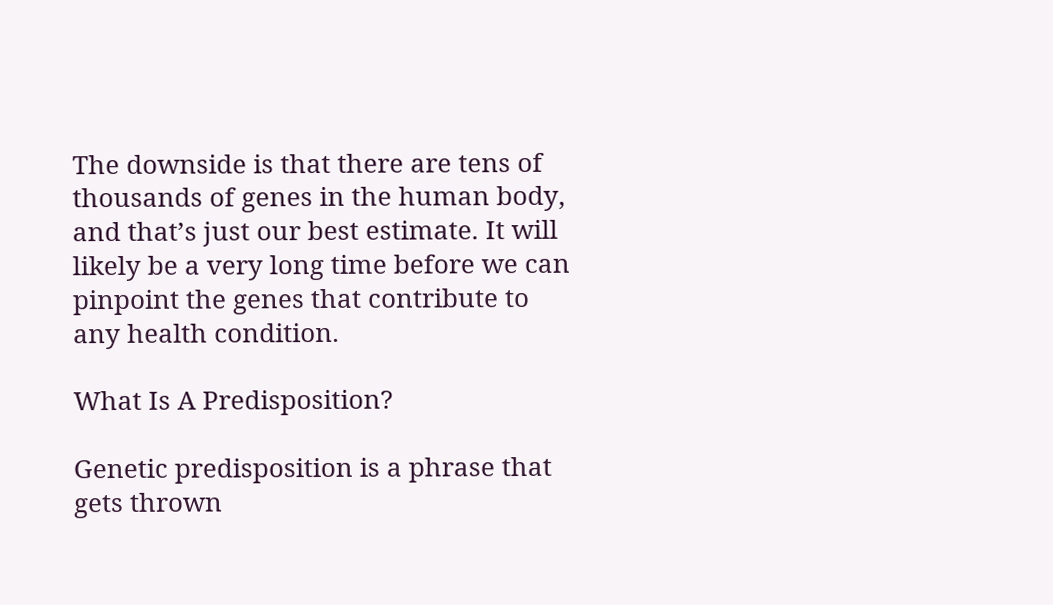The downside is that there are tens of thousands of genes in the human body, and that’s just our best estimate. It will likely be a very long time before we can pinpoint the genes that contribute to any health condition.

What Is A Predisposition?

Genetic predisposition is a phrase that gets thrown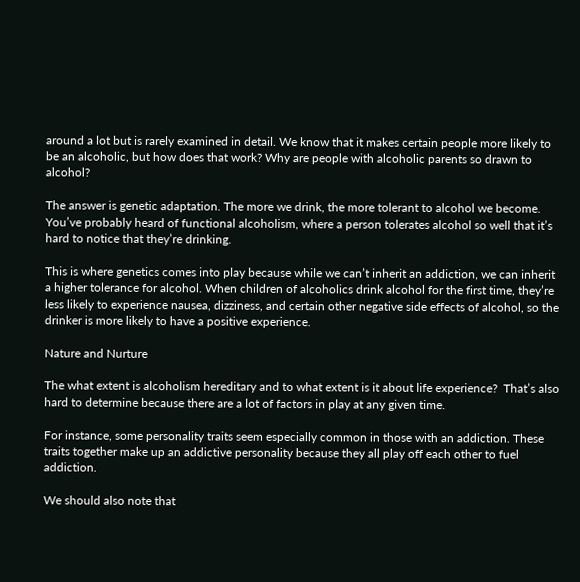around a lot but is rarely examined in detail. We know that it makes certain people more likely to be an alcoholic, but how does that work? Why are people with alcoholic parents so drawn to alcohol?

The answer is genetic adaptation. The more we drink, the more tolerant to alcohol we become. You’ve probably heard of functional alcoholism, where a person tolerates alcohol so well that it’s hard to notice that they’re drinking.

This is where genetics comes into play because while we can’t inherit an addiction, we can inherit a higher tolerance for alcohol. When children of alcoholics drink alcohol for the first time, they’re less likely to experience nausea, dizziness, and certain other negative side effects of alcohol, so the drinker is more likely to have a positive experience.

Nature and Nurture

The what extent is alcoholism hereditary and to what extent is it about life experience?  That’s also hard to determine because there are a lot of factors in play at any given time.

For instance, some personality traits seem especially common in those with an addiction. These traits together make up an addictive personality because they all play off each other to fuel addiction.

We should also note that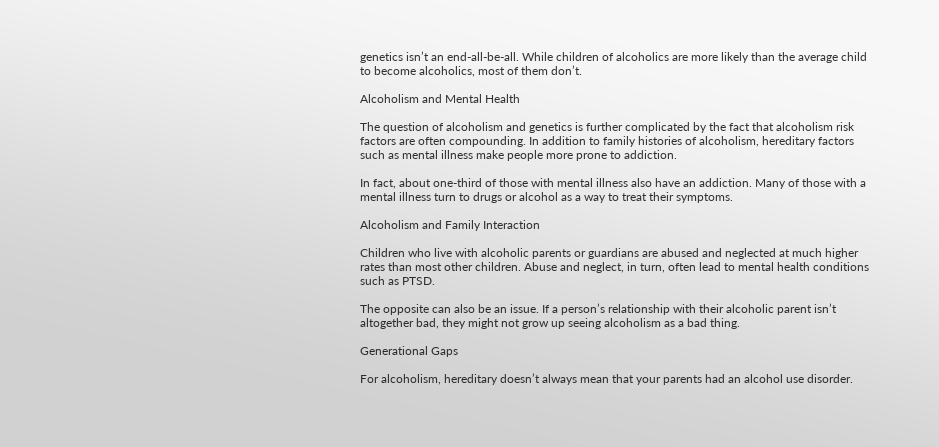genetics isn’t an end-all-be-all. While children of alcoholics are more likely than the average child to become alcoholics, most of them don’t.

Alcoholism and Mental Health

The question of alcoholism and genetics is further complicated by the fact that alcoholism risk factors are often compounding. In addition to family histories of alcoholism, hereditary factors such as mental illness make people more prone to addiction.

In fact, about one-third of those with mental illness also have an addiction. Many of those with a mental illness turn to drugs or alcohol as a way to treat their symptoms.

Alcoholism and Family Interaction

Children who live with alcoholic parents or guardians are abused and neglected at much higher rates than most other children. Abuse and neglect, in turn, often lead to mental health conditions such as PTSD.

The opposite can also be an issue. If a person’s relationship with their alcoholic parent isn’t altogether bad, they might not grow up seeing alcoholism as a bad thing.

Generational Gaps

For alcoholism, hereditary doesn’t always mean that your parents had an alcohol use disorder.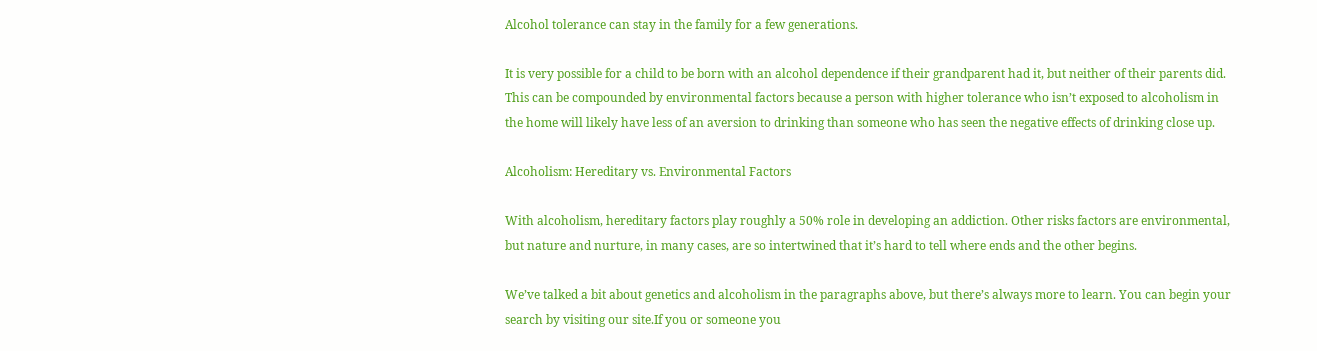Alcohol tolerance can stay in the family for a few generations.

It is very possible for a child to be born with an alcohol dependence if their grandparent had it, but neither of their parents did. This can be compounded by environmental factors because a person with higher tolerance who isn’t exposed to alcoholism in the home will likely have less of an aversion to drinking than someone who has seen the negative effects of drinking close up.

Alcoholism: Hereditary vs. Environmental Factors

With alcoholism, hereditary factors play roughly a 50% role in developing an addiction. Other risks factors are environmental, but nature and nurture, in many cases, are so intertwined that it’s hard to tell where ends and the other begins.

We’ve talked a bit about genetics and alcoholism in the paragraphs above, but there’s always more to learn. You can begin your search by visiting our site.If you or someone you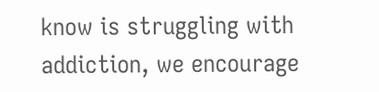know is struggling with addiction, we encourage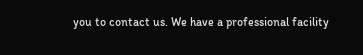you to contact us. We have a professional facility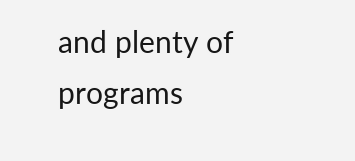and plenty of programs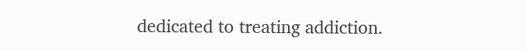dedicated to treating addiction.